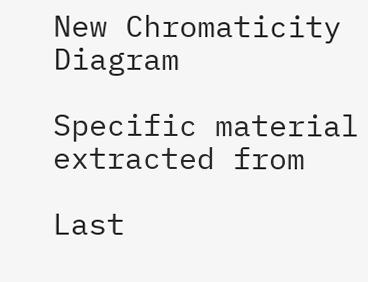New Chromaticity Diagram

Specific material extracted from

Last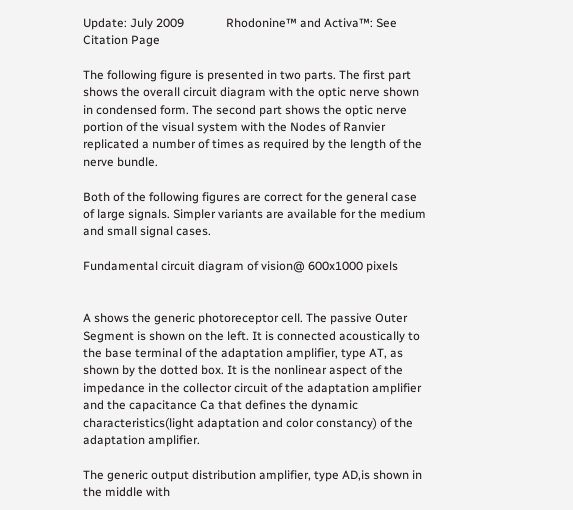Update: July 2009              Rhodonine™ and Activa™: See Citation Page

The following figure is presented in two parts. The first part shows the overall circuit diagram with the optic nerve shown in condensed form. The second part shows the optic nerve portion of the visual system with the Nodes of Ranvier replicated a number of times as required by the length of the nerve bundle.

Both of the following figures are correct for the general case of large signals. Simpler variants are available for the medium and small signal cases.

Fundamental circuit diagram of vision@ 600x1000 pixels


A shows the generic photoreceptor cell. The passive Outer Segment is shown on the left. It is connected acoustically to the base terminal of the adaptation amplifier, type AT, as shown by the dotted box. It is the nonlinear aspect of the impedance in the collector circuit of the adaptation amplifier and the capacitance Ca that defines the dynamic characteristics(light adaptation and color constancy) of the adaptation amplifier.

The generic output distribution amplifier, type AD,is shown in the middle with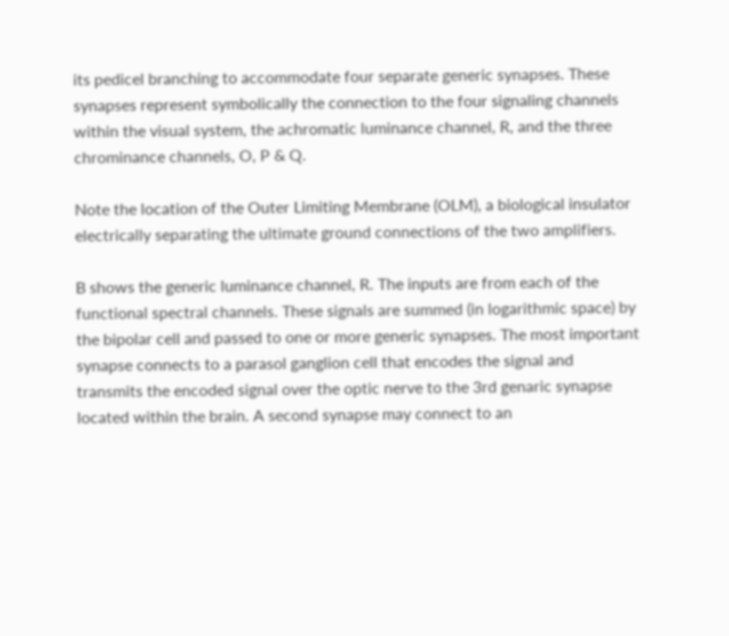its pedicel branching to accommodate four separate generic synapses. These synapses represent symbolically the connection to the four signaling channels within the visual system, the achromatic luminance channel, R, and the three chrominance channels, O, P & Q.

Note the location of the Outer Limiting Membrane (OLM), a biological insulator electrically separating the ultimate ground connections of the two amplifiers.

B shows the generic luminance channel, R. The inputs are from each of the functional spectral channels. These signals are summed (in logarithmic space) by the bipolar cell and passed to one or more generic synapses. The most important synapse connects to a parasol ganglion cell that encodes the signal and transmits the encoded signal over the optic nerve to the 3rd genaric synapse located within the brain. A second synapse may connect to an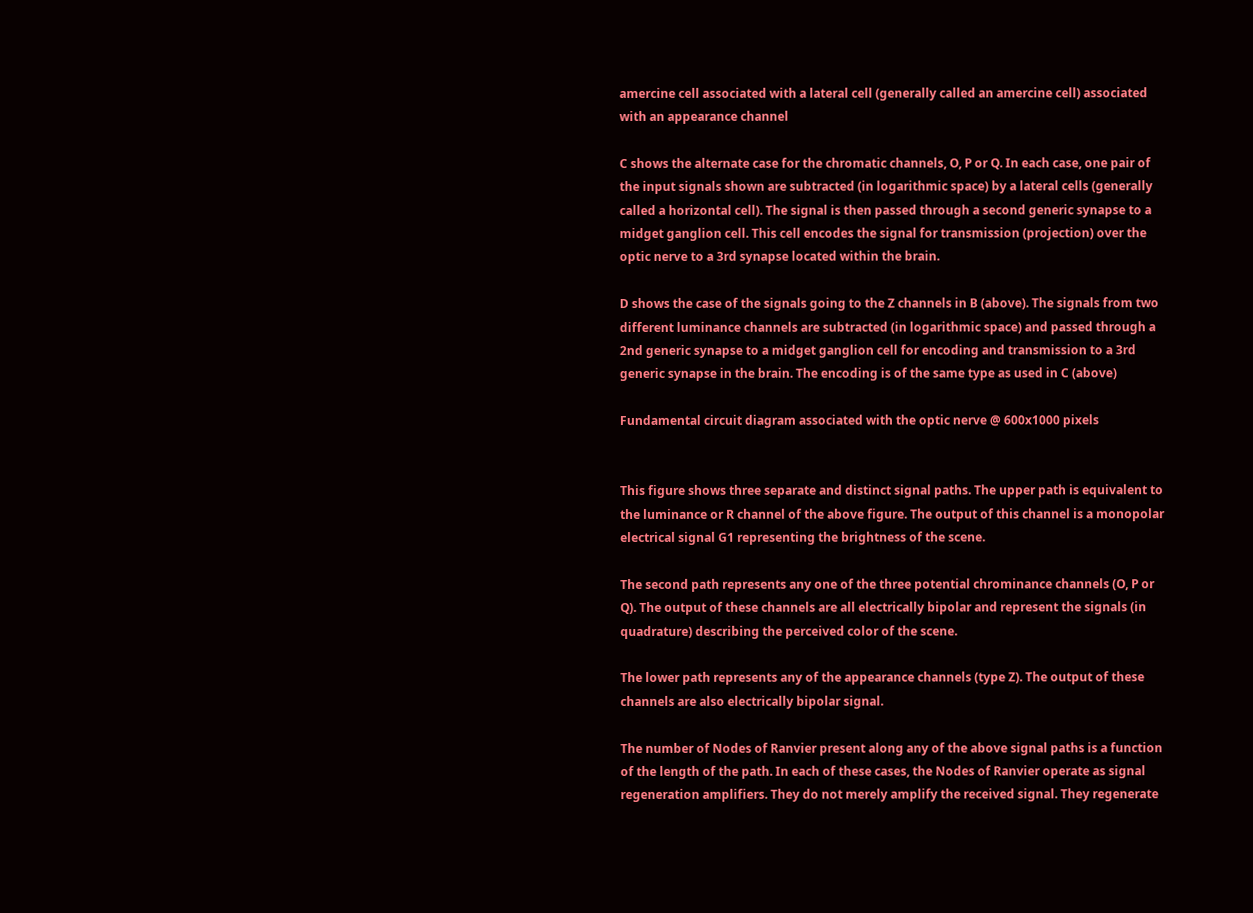amercine cell associated with a lateral cell (generally called an amercine cell) associated with an appearance channel

C shows the alternate case for the chromatic channels, O, P or Q. In each case, one pair of the input signals shown are subtracted (in logarithmic space) by a lateral cells (generally called a horizontal cell). The signal is then passed through a second generic synapse to a midget ganglion cell. This cell encodes the signal for transmission (projection) over the optic nerve to a 3rd synapse located within the brain.

D shows the case of the signals going to the Z channels in B (above). The signals from two different luminance channels are subtracted (in logarithmic space) and passed through a 2nd generic synapse to a midget ganglion cell for encoding and transmission to a 3rd generic synapse in the brain. The encoding is of the same type as used in C (above)

Fundamental circuit diagram associated with the optic nerve @ 600x1000 pixels


This figure shows three separate and distinct signal paths. The upper path is equivalent to the luminance or R channel of the above figure. The output of this channel is a monopolar electrical signal G1 representing the brightness of the scene.

The second path represents any one of the three potential chrominance channels (O, P or Q). The output of these channels are all electrically bipolar and represent the signals (in quadrature) describing the perceived color of the scene.

The lower path represents any of the appearance channels (type Z). The output of these channels are also electrically bipolar signal.

The number of Nodes of Ranvier present along any of the above signal paths is a function of the length of the path. In each of these cases, the Nodes of Ranvier operate as signal regeneration amplifiers. They do not merely amplify the received signal. They regenerate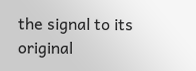the signal to its original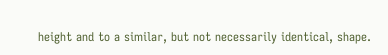height and to a similar, but not necessarily identical, shape.